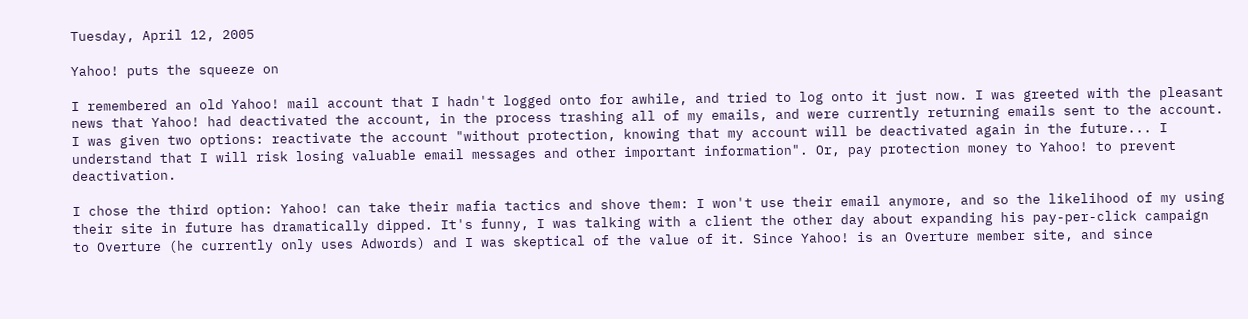Tuesday, April 12, 2005

Yahoo! puts the squeeze on

I remembered an old Yahoo! mail account that I hadn't logged onto for awhile, and tried to log onto it just now. I was greeted with the pleasant news that Yahoo! had deactivated the account, in the process trashing all of my emails, and were currently returning emails sent to the account. I was given two options: reactivate the account "without protection, knowing that my account will be deactivated again in the future... I understand that I will risk losing valuable email messages and other important information". Or, pay protection money to Yahoo! to prevent deactivation.

I chose the third option: Yahoo! can take their mafia tactics and shove them: I won't use their email anymore, and so the likelihood of my using their site in future has dramatically dipped. It's funny, I was talking with a client the other day about expanding his pay-per-click campaign to Overture (he currently only uses Adwords) and I was skeptical of the value of it. Since Yahoo! is an Overture member site, and since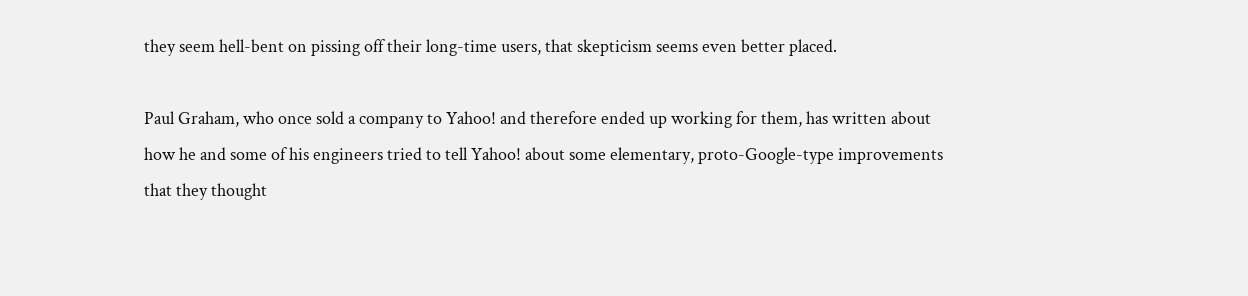they seem hell-bent on pissing off their long-time users, that skepticism seems even better placed.

Paul Graham, who once sold a company to Yahoo! and therefore ended up working for them, has written about how he and some of his engineers tried to tell Yahoo! about some elementary, proto-Google-type improvements that they thought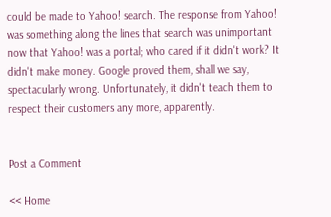could be made to Yahoo! search. The response from Yahoo! was something along the lines that search was unimportant now that Yahoo! was a portal; who cared if it didn't work? It didn't make money. Google proved them, shall we say, spectacularly wrong. Unfortunately, it didn't teach them to respect their customers any more, apparently.


Post a Comment

<< Home